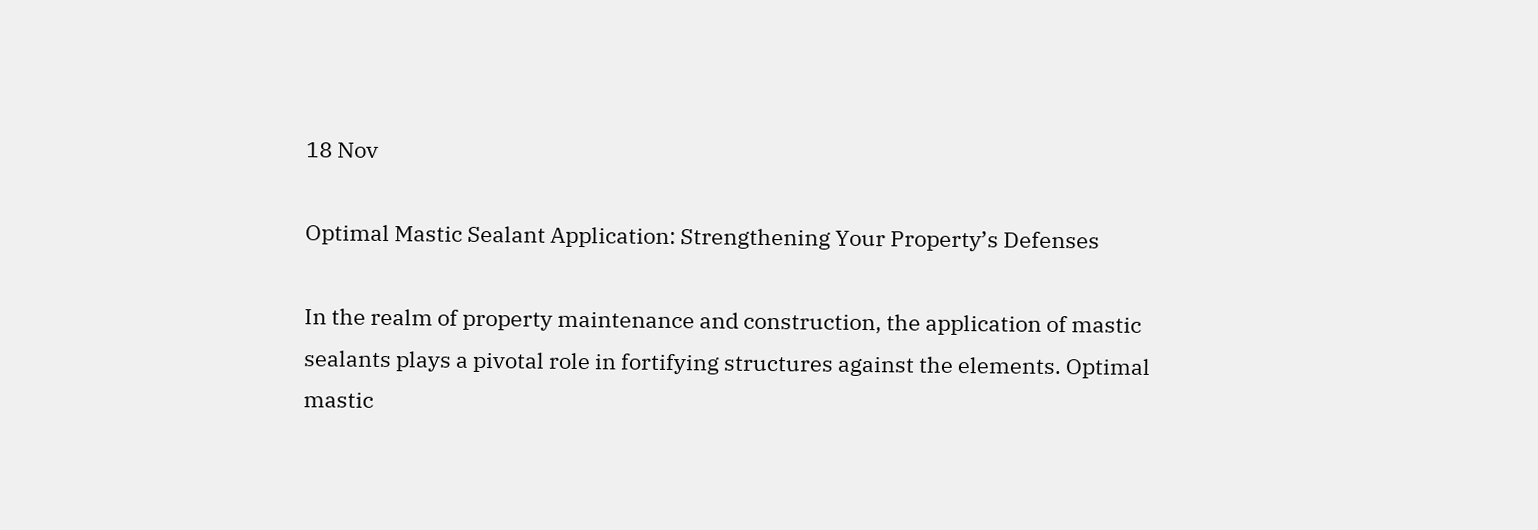18 Nov

Optimal Mastic Sealant Application: Strengthening Your Property’s Defenses

In the realm of property maintenance and construction, the application of mastic sealants plays a pivotal role in fortifying structures against the elements. Optimal mastic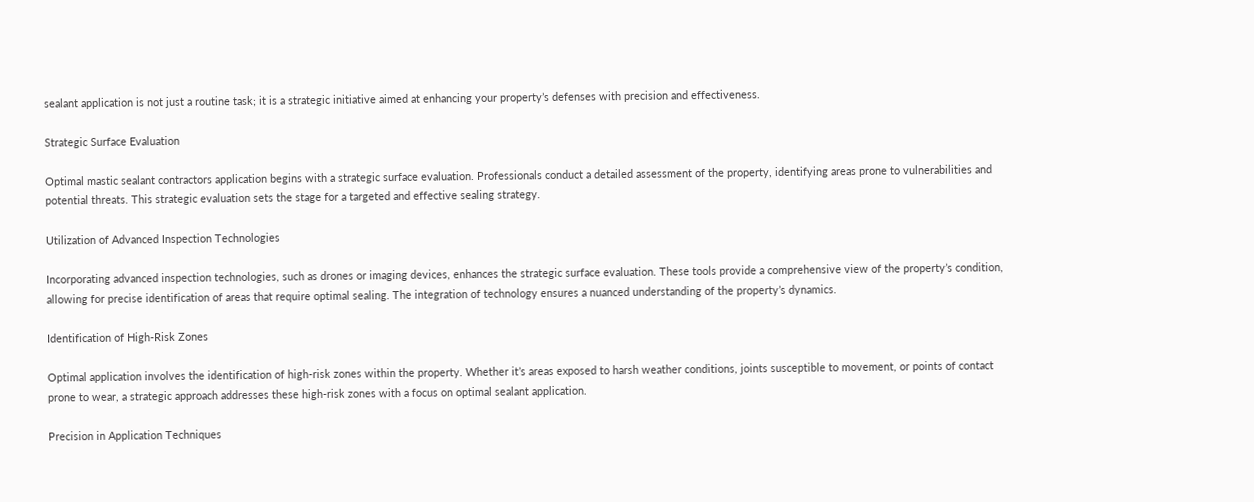sealant application is not just a routine task; it is a strategic initiative aimed at enhancing your property’s defenses with precision and effectiveness.

Strategic Surface Evaluation

Optimal mastic sealant contractors application begins with a strategic surface evaluation. Professionals conduct a detailed assessment of the property, identifying areas prone to vulnerabilities and potential threats. This strategic evaluation sets the stage for a targeted and effective sealing strategy.

Utilization of Advanced Inspection Technologies

Incorporating advanced inspection technologies, such as drones or imaging devices, enhances the strategic surface evaluation. These tools provide a comprehensive view of the property’s condition, allowing for precise identification of areas that require optimal sealing. The integration of technology ensures a nuanced understanding of the property’s dynamics.

Identification of High-Risk Zones

Optimal application involves the identification of high-risk zones within the property. Whether it’s areas exposed to harsh weather conditions, joints susceptible to movement, or points of contact prone to wear, a strategic approach addresses these high-risk zones with a focus on optimal sealant application.

Precision in Application Techniques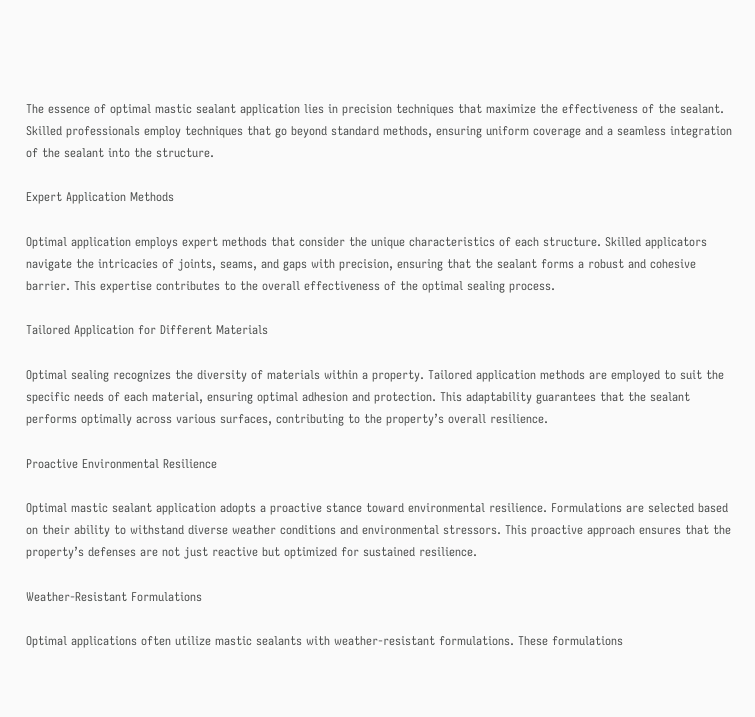The essence of optimal mastic sealant application lies in precision techniques that maximize the effectiveness of the sealant. Skilled professionals employ techniques that go beyond standard methods, ensuring uniform coverage and a seamless integration of the sealant into the structure.

Expert Application Methods

Optimal application employs expert methods that consider the unique characteristics of each structure. Skilled applicators navigate the intricacies of joints, seams, and gaps with precision, ensuring that the sealant forms a robust and cohesive barrier. This expertise contributes to the overall effectiveness of the optimal sealing process.

Tailored Application for Different Materials

Optimal sealing recognizes the diversity of materials within a property. Tailored application methods are employed to suit the specific needs of each material, ensuring optimal adhesion and protection. This adaptability guarantees that the sealant performs optimally across various surfaces, contributing to the property’s overall resilience.

Proactive Environmental Resilience

Optimal mastic sealant application adopts a proactive stance toward environmental resilience. Formulations are selected based on their ability to withstand diverse weather conditions and environmental stressors. This proactive approach ensures that the property’s defenses are not just reactive but optimized for sustained resilience.

Weather-Resistant Formulations

Optimal applications often utilize mastic sealants with weather-resistant formulations. These formulations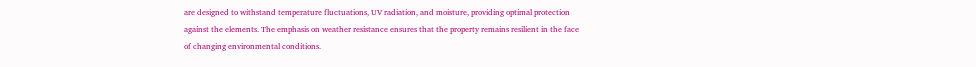are designed to withstand temperature fluctuations, UV radiation, and moisture, providing optimal protection against the elements. The emphasis on weather resistance ensures that the property remains resilient in the face of changing environmental conditions.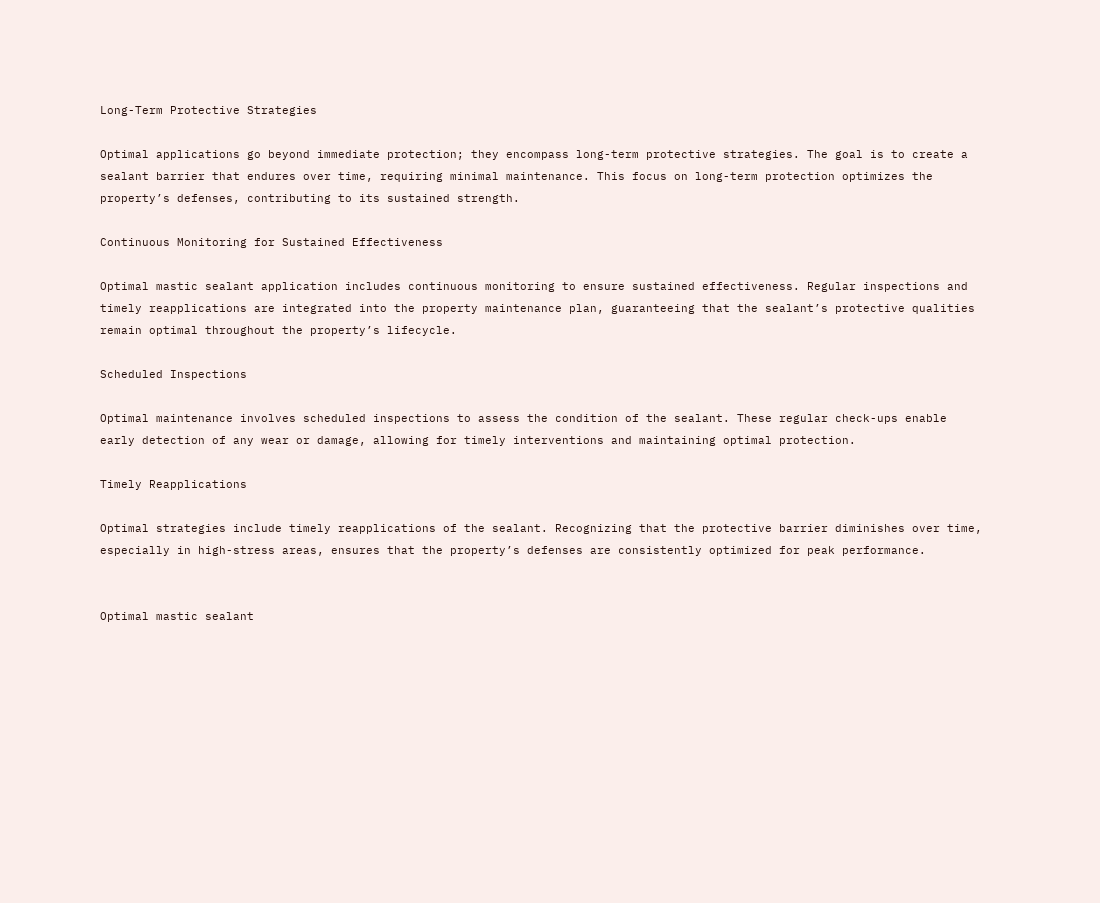Long-Term Protective Strategies

Optimal applications go beyond immediate protection; they encompass long-term protective strategies. The goal is to create a sealant barrier that endures over time, requiring minimal maintenance. This focus on long-term protection optimizes the property’s defenses, contributing to its sustained strength.

Continuous Monitoring for Sustained Effectiveness

Optimal mastic sealant application includes continuous monitoring to ensure sustained effectiveness. Regular inspections and timely reapplications are integrated into the property maintenance plan, guaranteeing that the sealant’s protective qualities remain optimal throughout the property’s lifecycle.

Scheduled Inspections

Optimal maintenance involves scheduled inspections to assess the condition of the sealant. These regular check-ups enable early detection of any wear or damage, allowing for timely interventions and maintaining optimal protection.

Timely Reapplications

Optimal strategies include timely reapplications of the sealant. Recognizing that the protective barrier diminishes over time, especially in high-stress areas, ensures that the property’s defenses are consistently optimized for peak performance.


Optimal mastic sealant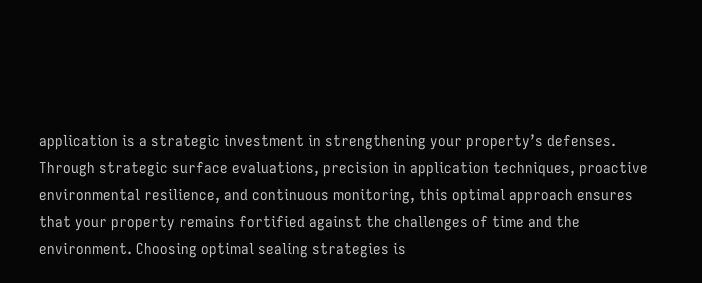application is a strategic investment in strengthening your property’s defenses. Through strategic surface evaluations, precision in application techniques, proactive environmental resilience, and continuous monitoring, this optimal approach ensures that your property remains fortified against the challenges of time and the environment. Choosing optimal sealing strategies is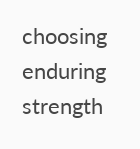choosing enduring strength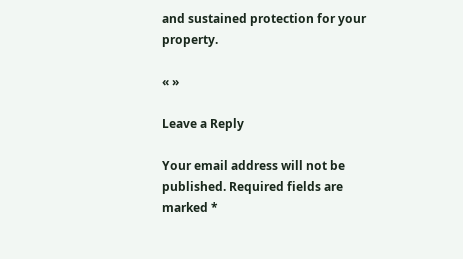and sustained protection for your property.

« »

Leave a Reply

Your email address will not be published. Required fields are marked *